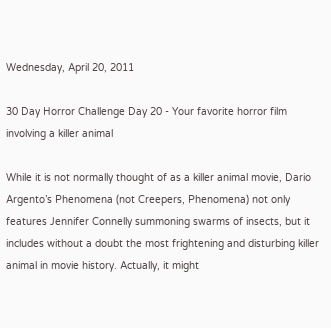Wednesday, April 20, 2011

30 Day Horror Challenge Day 20 - Your favorite horror film involving a killer animal

While it is not normally thought of as a killer animal movie, Dario Argento’s Phenomena (not Creepers, Phenomena) not only features Jennifer Connelly summoning swarms of insects, but it includes without a doubt the most frightening and disturbing killer animal in movie history. Actually, it might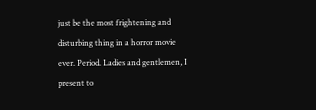just be the most frightening and disturbing thing in a horror movie ever. Period. Ladies and gentlemen, I present to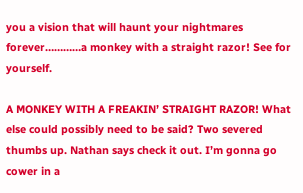you a vision that will haunt your nightmares forever…………a monkey with a straight razor! See for yourself.

A MONKEY WITH A FREAKIN’ STRAIGHT RAZOR! What else could possibly need to be said? Two severed thumbs up. Nathan says check it out. I’m gonna go cower in a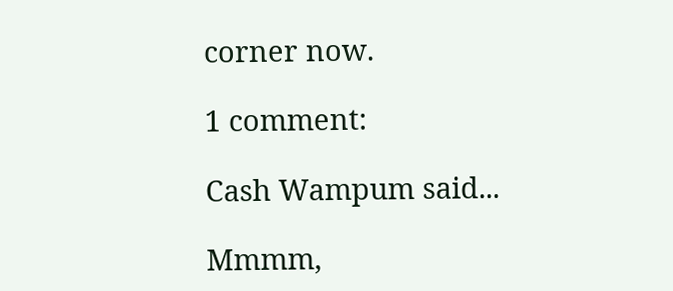corner now.

1 comment:

Cash Wampum said...

Mmmm,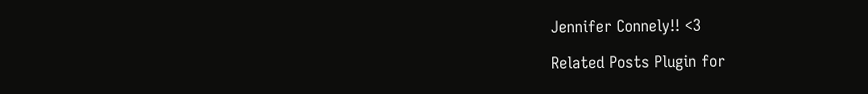Jennifer Connely!! <3

Related Posts Plugin for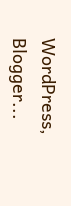WordPress, Blogger...